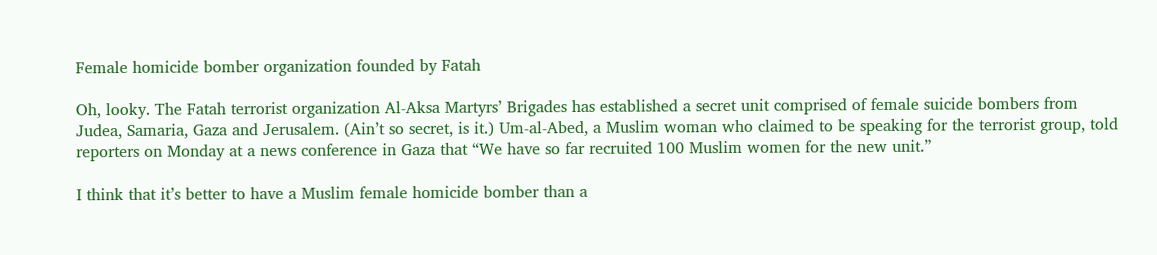Female homicide bomber organization founded by Fatah

Oh, looky. The Fatah terrorist organization Al-Aksa Martyrs’ Brigades has established a secret unit comprised of female suicide bombers from Judea, Samaria, Gaza and Jerusalem. (Ain’t so secret, is it.) Um-al-Abed, a Muslim woman who claimed to be speaking for the terrorist group, told reporters on Monday at a news conference in Gaza that “We have so far recruited 100 Muslim women for the new unit.”

I think that it’s better to have a Muslim female homicide bomber than a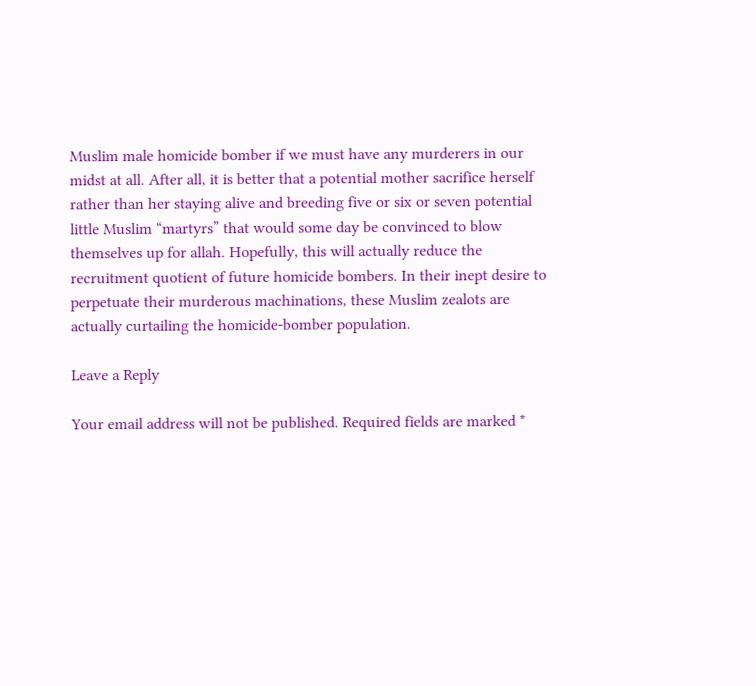Muslim male homicide bomber if we must have any murderers in our midst at all. After all, it is better that a potential mother sacrifice herself rather than her staying alive and breeding five or six or seven potential little Muslim “martyrs” that would some day be convinced to blow themselves up for allah. Hopefully, this will actually reduce the recruitment quotient of future homicide bombers. In their inept desire to perpetuate their murderous machinations, these Muslim zealots are actually curtailing the homicide-bomber population.

Leave a Reply

Your email address will not be published. Required fields are marked *